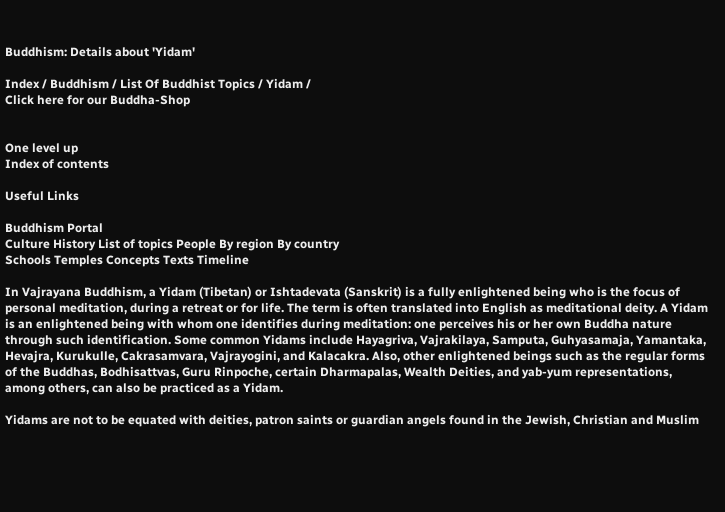Buddhism: Details about 'Yidam'

Index / Buddhism / List Of Buddhist Topics / Yidam /
Click here for our Buddha-Shop


One level up
Index of contents

Useful Links

Buddhism Portal
Culture History List of topics People By region By country
Schools Temples Concepts Texts Timeline

In Vajrayana Buddhism, a Yidam (Tibetan) or Ishtadevata (Sanskrit) is a fully enlightened being who is the focus of personal meditation, during a retreat or for life. The term is often translated into English as meditational deity. A Yidam is an enlightened being with whom one identifies during meditation: one perceives his or her own Buddha nature through such identification. Some common Yidams include Hayagriva, Vajrakilaya, Samputa, Guhyasamaja, Yamantaka, Hevajra, Kurukulle, Cakrasamvara, Vajrayogini, and Kalacakra. Also, other enlightened beings such as the regular forms of the Buddhas, Bodhisattvas, Guru Rinpoche, certain Dharmapalas, Wealth Deities, and yab-yum representations, among others, can also be practiced as a Yidam.

Yidams are not to be equated with deities, patron saints or guardian angels found in the Jewish, Christian and Muslim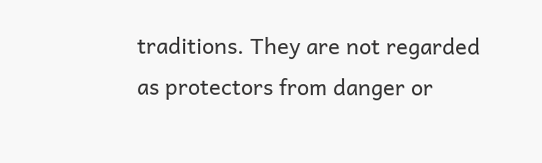traditions. They are not regarded as protectors from danger or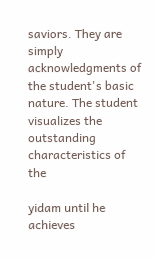saviors. They are simply acknowledgments of the student's basic nature. The student visualizes the outstanding characteristics of the

yidam until he achieves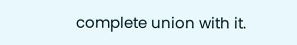complete union with it.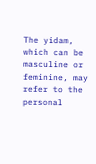The yidam, which can be masculine or feminine, may refer to the personal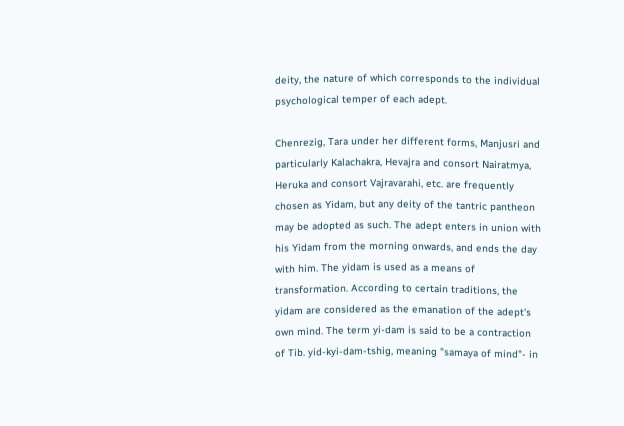deity, the nature of which corresponds to the individual psychological temper of each adept.

Chenrezig, Tara under her different forms, Manjusri and particularly Kalachakra, Hevajra and consort Nairatmya, Heruka and consort Vajravarahi, etc. are frequently chosen as Yidam, but any deity of the tantric pantheon may be adopted as such. The adept enters in union with his Yidam from the morning onwards, and ends the day with him. The yidam is used as a means of transformation. According to certain traditions, the yidam are considered as the emanation of the adept's own mind. The term yi-dam is said to be a contraction of Tib. yid-kyi-dam-tshig, meaning "samaya of mind"- in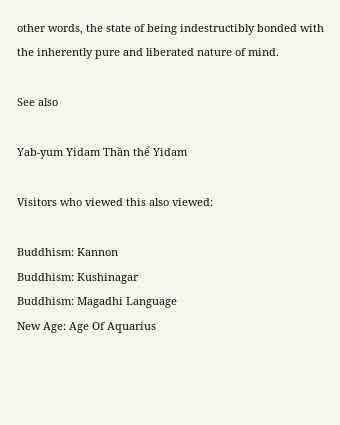other words, the state of being indestructibly bonded with the inherently pure and liberated nature of mind.

See also

Yab-yum Yidam Thần thể Yidam

Visitors who viewed this also viewed:

Buddhism: Kannon
Buddhism: Kushinagar
Buddhism: Magadhi Language
New Age: Age Of Aquarius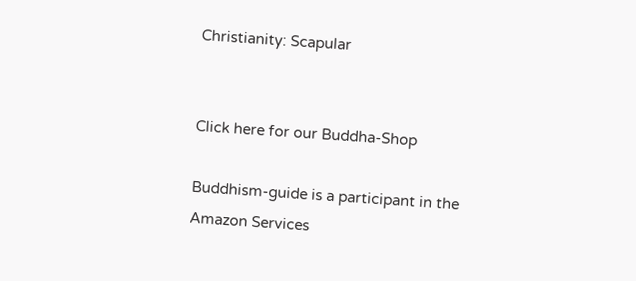Christianity: Scapular


Click here for our Buddha-Shop

Buddhism-guide is a participant in the Amazon Services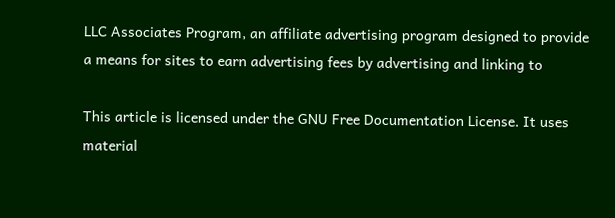LLC Associates Program, an affiliate advertising program designed to provide a means for sites to earn advertising fees by advertising and linking to

This article is licensed under the GNU Free Documentation License. It uses material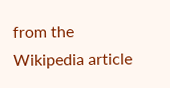from the Wikipedia article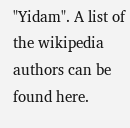"Yidam". A list of the wikipedia authors can be found here.